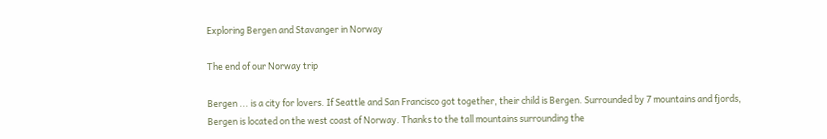Exploring Bergen and Stavanger in Norway

The end of our Norway trip

Bergen ... is a city for lovers. If Seattle and San Francisco got together, their child is Bergen. Surrounded by 7 mountains and fjords, Bergen is located on the west coast of Norway. Thanks to the tall mountains surrounding the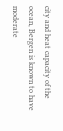city and heat capacity of the ocean, Bergen is known to have moderate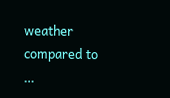weather compared to …